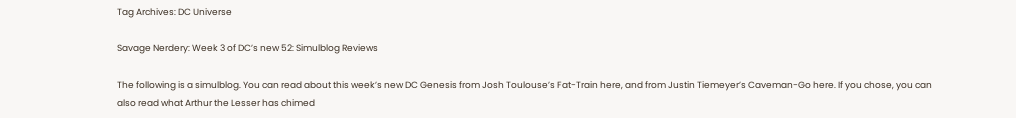Tag Archives: DC Universe

Savage Nerdery: Week 3 of DC’s new 52: Simulblog Reviews

The following is a simulblog. You can read about this week’s new DC Genesis from Josh Toulouse’s Fat-Train here, and from Justin Tiemeyer’s Caveman-Go here. If you chose, you can also read what Arthur the Lesser has chimed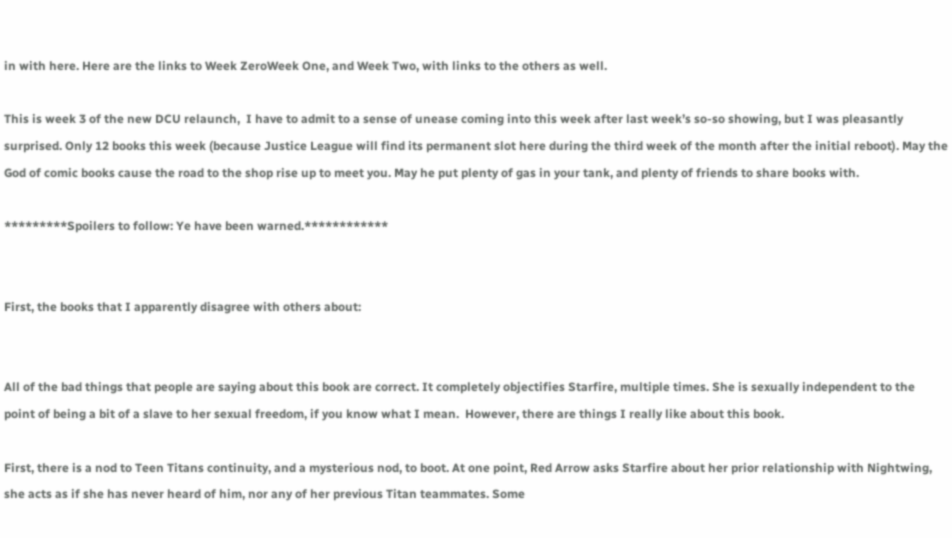in with here. Here are the links to Week ZeroWeek One, and Week Two, with links to the others as well.

This is week 3 of the new DCU relaunch,  I have to admit to a sense of unease coming into this week after last week’s so-so showing, but I was pleasantly surprised. Only 12 books this week (because Justice League will find its permanent slot here during the third week of the month after the initial reboot). May the God of comic books cause the road to the shop rise up to meet you. May he put plenty of gas in your tank, and plenty of friends to share books with.

*********Spoilers to follow: Ye have been warned.************


First, the books that I apparently disagree with others about:


All of the bad things that people are saying about this book are correct. It completely objectifies Starfire, multiple times. She is sexually independent to the point of being a bit of a slave to her sexual freedom, if you know what I mean.  However, there are things I really like about this book.

First, there is a nod to Teen Titans continuity, and a mysterious nod, to boot. At one point, Red Arrow asks Starfire about her prior relationship with Nightwing, she acts as if she has never heard of him, nor any of her previous Titan teammates. Some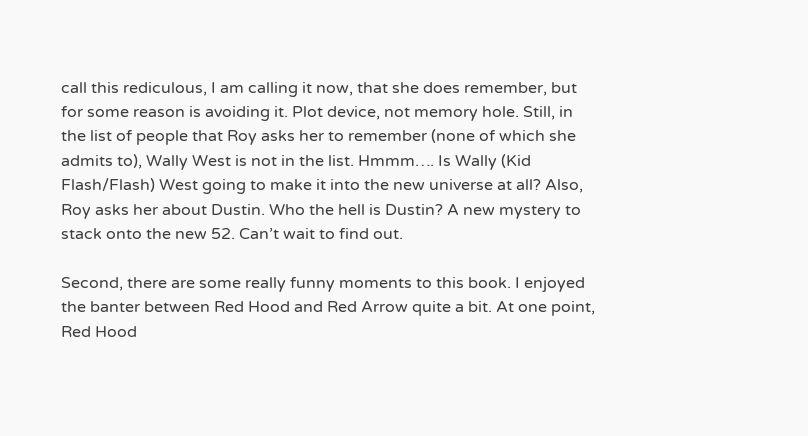call this rediculous, I am calling it now, that she does remember, but for some reason is avoiding it. Plot device, not memory hole. Still, in the list of people that Roy asks her to remember (none of which she admits to), Wally West is not in the list. Hmmm…. Is Wally (Kid Flash/Flash) West going to make it into the new universe at all? Also, Roy asks her about Dustin. Who the hell is Dustin? A new mystery to stack onto the new 52. Can’t wait to find out.

Second, there are some really funny moments to this book. I enjoyed the banter between Red Hood and Red Arrow quite a bit. At one point, Red Hood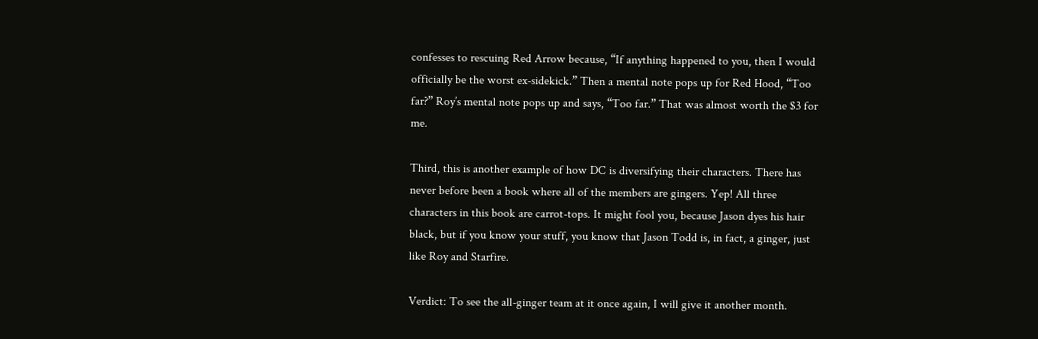confesses to rescuing Red Arrow because, “If anything happened to you, then I would officially be the worst ex-sidekick.” Then a mental note pops up for Red Hood, “Too far?” Roy’s mental note pops up and says, “Too far.” That was almost worth the $3 for me.

Third, this is another example of how DC is diversifying their characters. There has never before been a book where all of the members are gingers. Yep! All three characters in this book are carrot-tops. It might fool you, because Jason dyes his hair black, but if you know your stuff, you know that Jason Todd is, in fact, a ginger, just like Roy and Starfire.

Verdict: To see the all-ginger team at it once again, I will give it another month.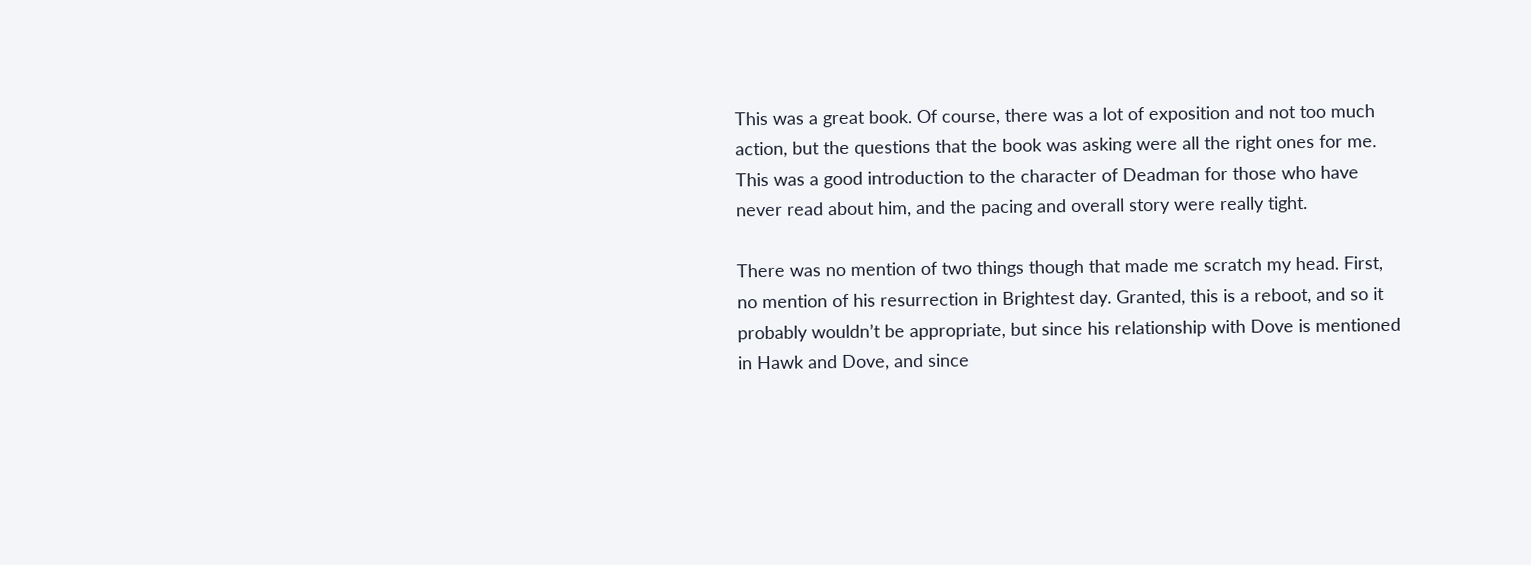This was a great book. Of course, there was a lot of exposition and not too much action, but the questions that the book was asking were all the right ones for me. This was a good introduction to the character of Deadman for those who have never read about him, and the pacing and overall story were really tight.

There was no mention of two things though that made me scratch my head. First, no mention of his resurrection in Brightest day. Granted, this is a reboot, and so it probably wouldn’t be appropriate, but since his relationship with Dove is mentioned in Hawk and Dove, and since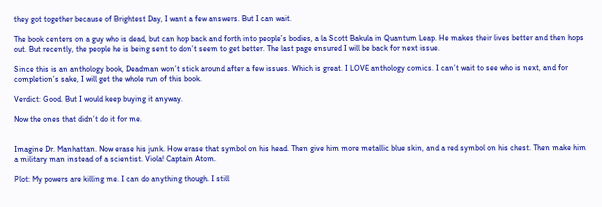they got together because of Brightest Day, I want a few answers. But I can wait.

The book centers on a guy who is dead, but can hop back and forth into people’s bodies, a la Scott Bakula in Quantum Leap. He makes their lives better and then hops out. But recently, the people he is being sent to don’t seem to get better. The last page ensured I will be back for next issue.

Since this is an anthology book, Deadman won’t stick around after a few issues. Which is great. I LOVE anthology comics. I can’t wait to see who is next, and for completion’s sake, I will get the whole run of this book.

Verdict: Good. But I would keep buying it anyway.

Now the ones that didn’t do it for me.


Imagine Dr. Manhattan. Now erase his junk. How erase that symbol on his head. Then give him more metallic blue skin, and a red symbol on his chest. Then make him a military man instead of a scientist. Viola! Captain Atom.

Plot: My powers are killing me. I can do anything though. I still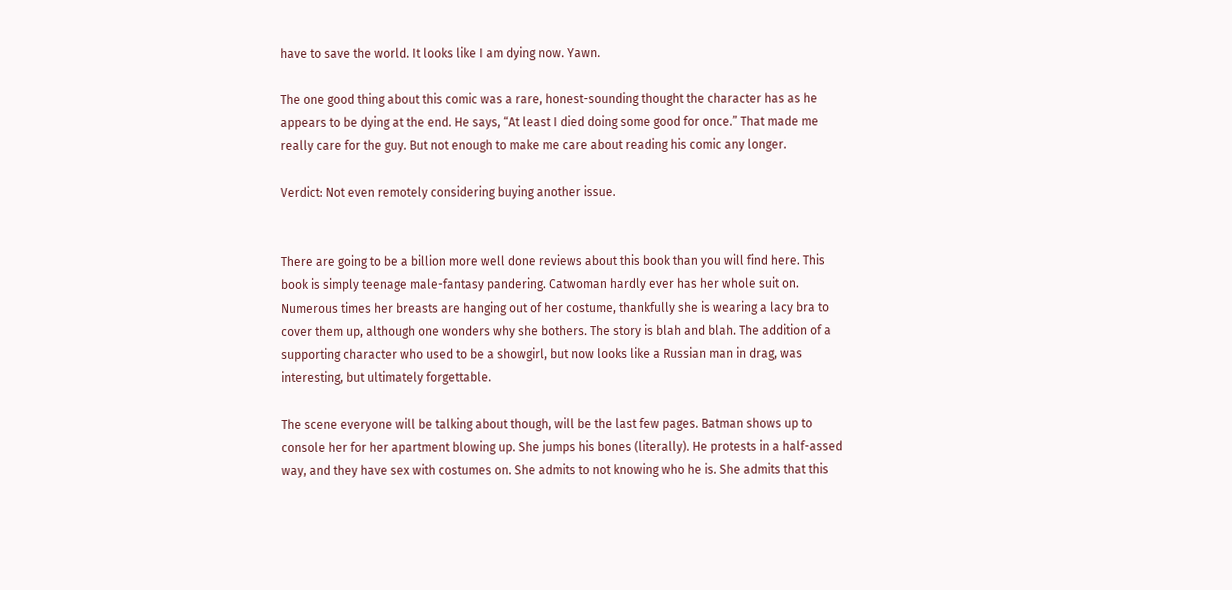have to save the world. It looks like I am dying now. Yawn.

The one good thing about this comic was a rare, honest-sounding thought the character has as he appears to be dying at the end. He says, “At least I died doing some good for once.” That made me really care for the guy. But not enough to make me care about reading his comic any longer.

Verdict: Not even remotely considering buying another issue.


There are going to be a billion more well done reviews about this book than you will find here. This book is simply teenage male-fantasy pandering. Catwoman hardly ever has her whole suit on. Numerous times her breasts are hanging out of her costume, thankfully she is wearing a lacy bra to cover them up, although one wonders why she bothers. The story is blah and blah. The addition of a supporting character who used to be a showgirl, but now looks like a Russian man in drag, was interesting, but ultimately forgettable.

The scene everyone will be talking about though, will be the last few pages. Batman shows up to console her for her apartment blowing up. She jumps his bones (literally). He protests in a half-assed way, and they have sex with costumes on. She admits to not knowing who he is. She admits that this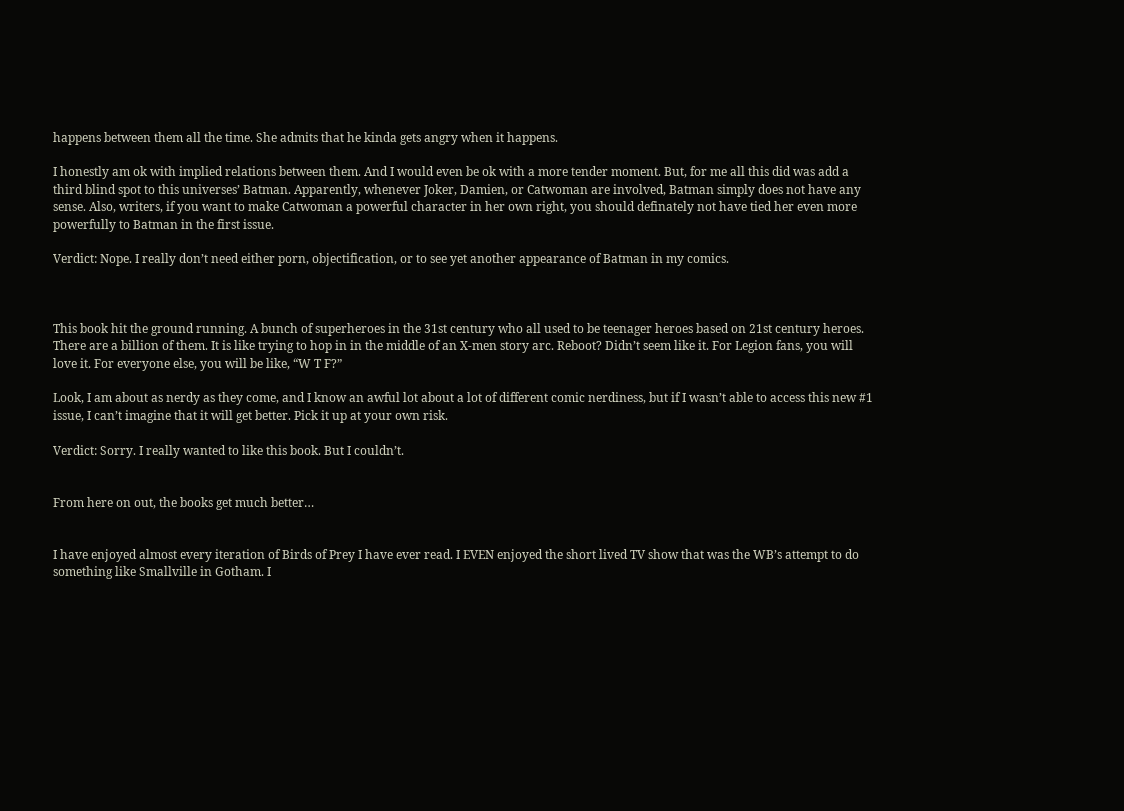happens between them all the time. She admits that he kinda gets angry when it happens.

I honestly am ok with implied relations between them. And I would even be ok with a more tender moment. But, for me all this did was add a third blind spot to this universes’ Batman. Apparently, whenever Joker, Damien, or Catwoman are involved, Batman simply does not have any sense. Also, writers, if you want to make Catwoman a powerful character in her own right, you should definately not have tied her even more powerfully to Batman in the first issue.

Verdict: Nope. I really don’t need either porn, objectification, or to see yet another appearance of Batman in my comics.



This book hit the ground running. A bunch of superheroes in the 31st century who all used to be teenager heroes based on 21st century heroes. There are a billion of them. It is like trying to hop in in the middle of an X-men story arc. Reboot? Didn’t seem like it. For Legion fans, you will love it. For everyone else, you will be like, “W T F?”

Look, I am about as nerdy as they come, and I know an awful lot about a lot of different comic nerdiness, but if I wasn’t able to access this new #1 issue, I can’t imagine that it will get better. Pick it up at your own risk.

Verdict: Sorry. I really wanted to like this book. But I couldn’t.


From here on out, the books get much better…


I have enjoyed almost every iteration of Birds of Prey I have ever read. I EVEN enjoyed the short lived TV show that was the WB’s attempt to do something like Smallville in Gotham. I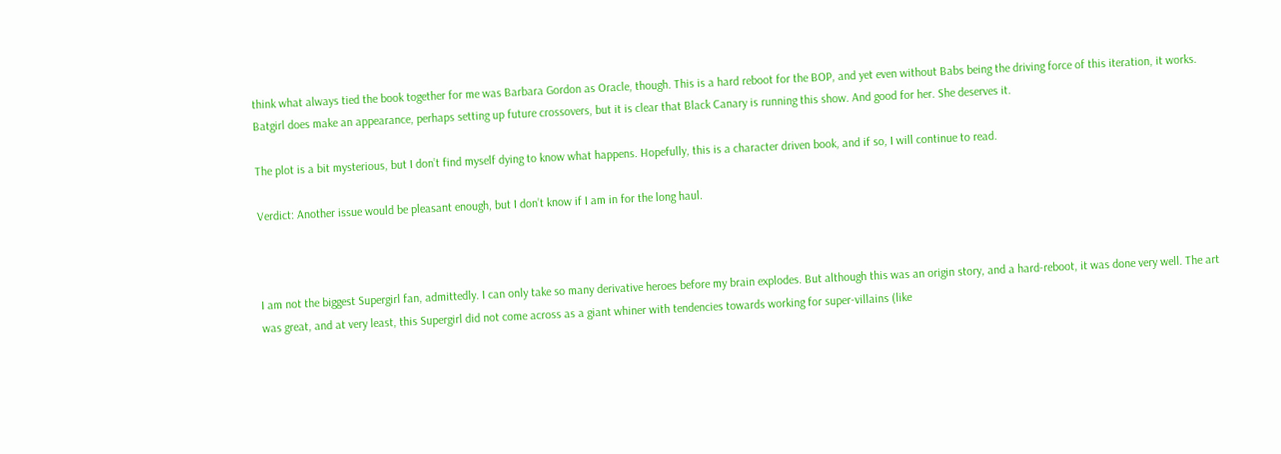think what always tied the book together for me was Barbara Gordon as Oracle, though. This is a hard reboot for the BOP, and yet even without Babs being the driving force of this iteration, it works. Batgirl does make an appearance, perhaps setting up future crossovers, but it is clear that Black Canary is running this show. And good for her. She deserves it.

The plot is a bit mysterious, but I don’t find myself dying to know what happens. Hopefully, this is a character driven book, and if so, I will continue to read.

Verdict: Another issue would be pleasant enough, but I don’t know if I am in for the long haul.



I am not the biggest Supergirl fan, admittedly. I can only take so many derivative heroes before my brain explodes. But although this was an origin story, and a hard-reboot, it was done very well. The art was great, and at very least, this Supergirl did not come across as a giant whiner with tendencies towards working for super-villains (like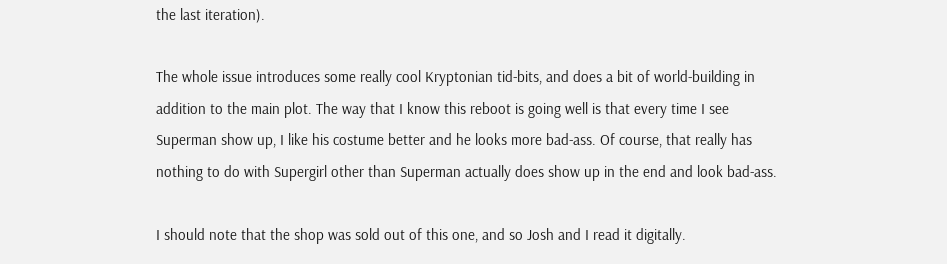the last iteration).

The whole issue introduces some really cool Kryptonian tid-bits, and does a bit of world-building in addition to the main plot. The way that I know this reboot is going well is that every time I see Superman show up, I like his costume better and he looks more bad-ass. Of course, that really has nothing to do with Supergirl other than Superman actually does show up in the end and look bad-ass.

I should note that the shop was sold out of this one, and so Josh and I read it digitally.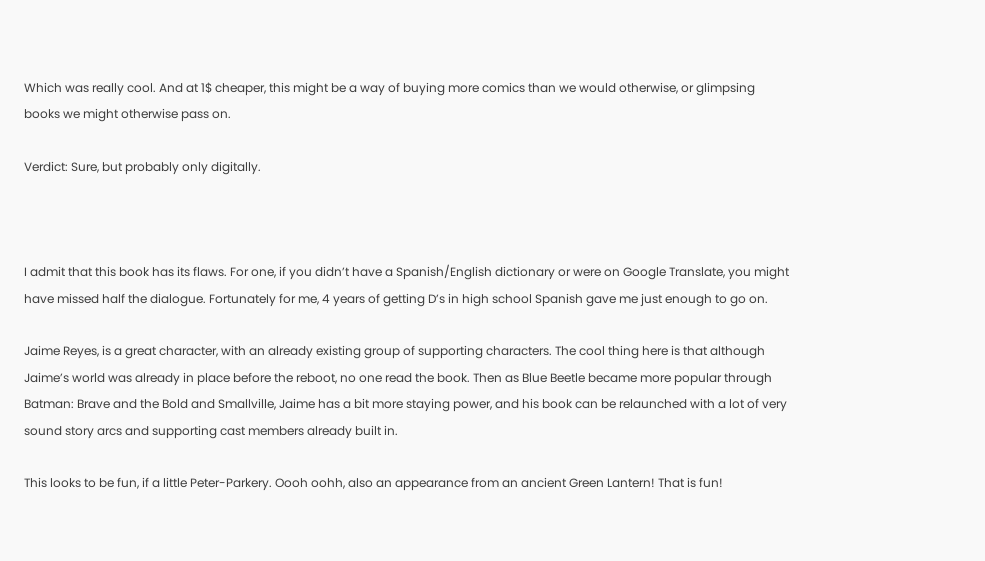Which was really cool. And at 1$ cheaper, this might be a way of buying more comics than we would otherwise, or glimpsing books we might otherwise pass on.

Verdict: Sure, but probably only digitally.



I admit that this book has its flaws. For one, if you didn’t have a Spanish/English dictionary or were on Google Translate, you might have missed half the dialogue. Fortunately for me, 4 years of getting D’s in high school Spanish gave me just enough to go on.

Jaime Reyes, is a great character, with an already existing group of supporting characters. The cool thing here is that although Jaime’s world was already in place before the reboot, no one read the book. Then as Blue Beetle became more popular through Batman: Brave and the Bold and Smallville, Jaime has a bit more staying power, and his book can be relaunched with a lot of very sound story arcs and supporting cast members already built in.

This looks to be fun, if a little Peter-Parkery. Oooh oohh, also an appearance from an ancient Green Lantern! That is fun!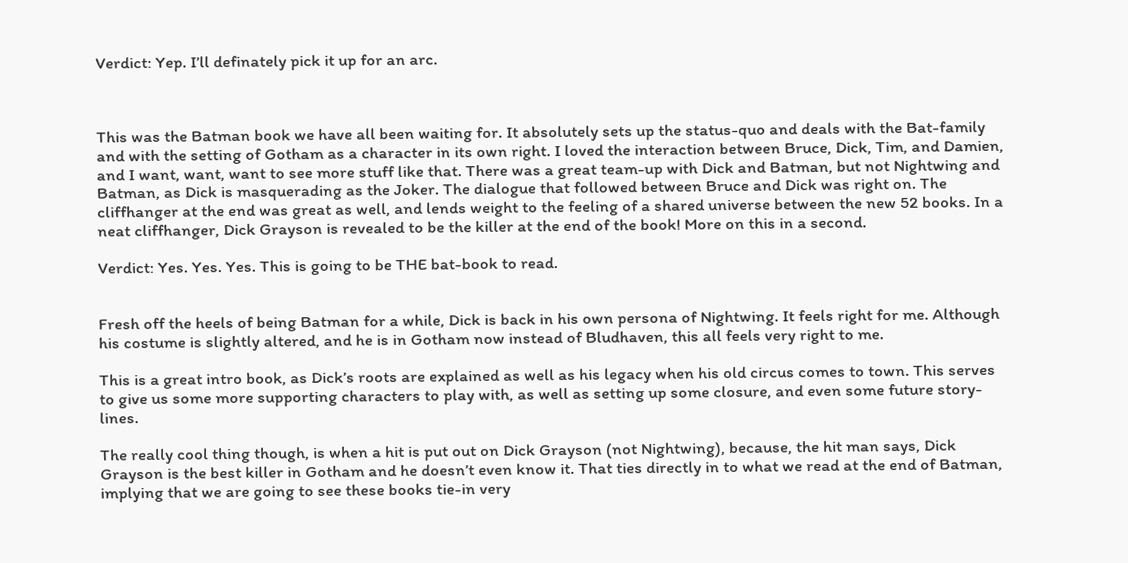Verdict: Yep. I’ll definately pick it up for an arc.



This was the Batman book we have all been waiting for. It absolutely sets up the status-quo and deals with the Bat-family and with the setting of Gotham as a character in its own right. I loved the interaction between Bruce, Dick, Tim, and Damien, and I want, want, want to see more stuff like that. There was a great team-up with Dick and Batman, but not Nightwing and Batman, as Dick is masquerading as the Joker. The dialogue that followed between Bruce and Dick was right on. The cliffhanger at the end was great as well, and lends weight to the feeling of a shared universe between the new 52 books. In a neat cliffhanger, Dick Grayson is revealed to be the killer at the end of the book! More on this in a second.

Verdict: Yes. Yes. Yes. This is going to be THE bat-book to read.


Fresh off the heels of being Batman for a while, Dick is back in his own persona of Nightwing. It feels right for me. Although his costume is slightly altered, and he is in Gotham now instead of Bludhaven, this all feels very right to me.

This is a great intro book, as Dick’s roots are explained as well as his legacy when his old circus comes to town. This serves to give us some more supporting characters to play with, as well as setting up some closure, and even some future story-lines.

The really cool thing though, is when a hit is put out on Dick Grayson (not Nightwing), because, the hit man says, Dick Grayson is the best killer in Gotham and he doesn’t even know it. That ties directly in to what we read at the end of Batman, implying that we are going to see these books tie-in very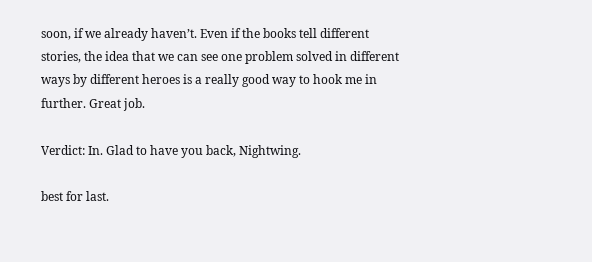soon, if we already haven’t. Even if the books tell different stories, the idea that we can see one problem solved in different ways by different heroes is a really good way to hook me in further. Great job.

Verdict: In. Glad to have you back, Nightwing.

best for last.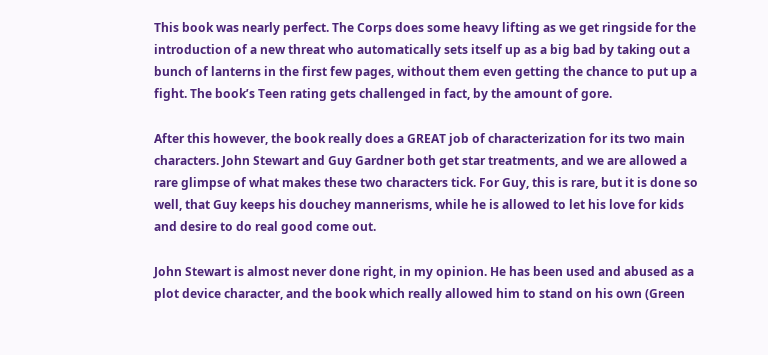This book was nearly perfect. The Corps does some heavy lifting as we get ringside for the introduction of a new threat who automatically sets itself up as a big bad by taking out a bunch of lanterns in the first few pages, without them even getting the chance to put up a fight. The book’s Teen rating gets challenged in fact, by the amount of gore.

After this however, the book really does a GREAT job of characterization for its two main characters. John Stewart and Guy Gardner both get star treatments, and we are allowed a rare glimpse of what makes these two characters tick. For Guy, this is rare, but it is done so well, that Guy keeps his douchey mannerisms, while he is allowed to let his love for kids and desire to do real good come out.

John Stewart is almost never done right, in my opinion. He has been used and abused as a plot device character, and the book which really allowed him to stand on his own (Green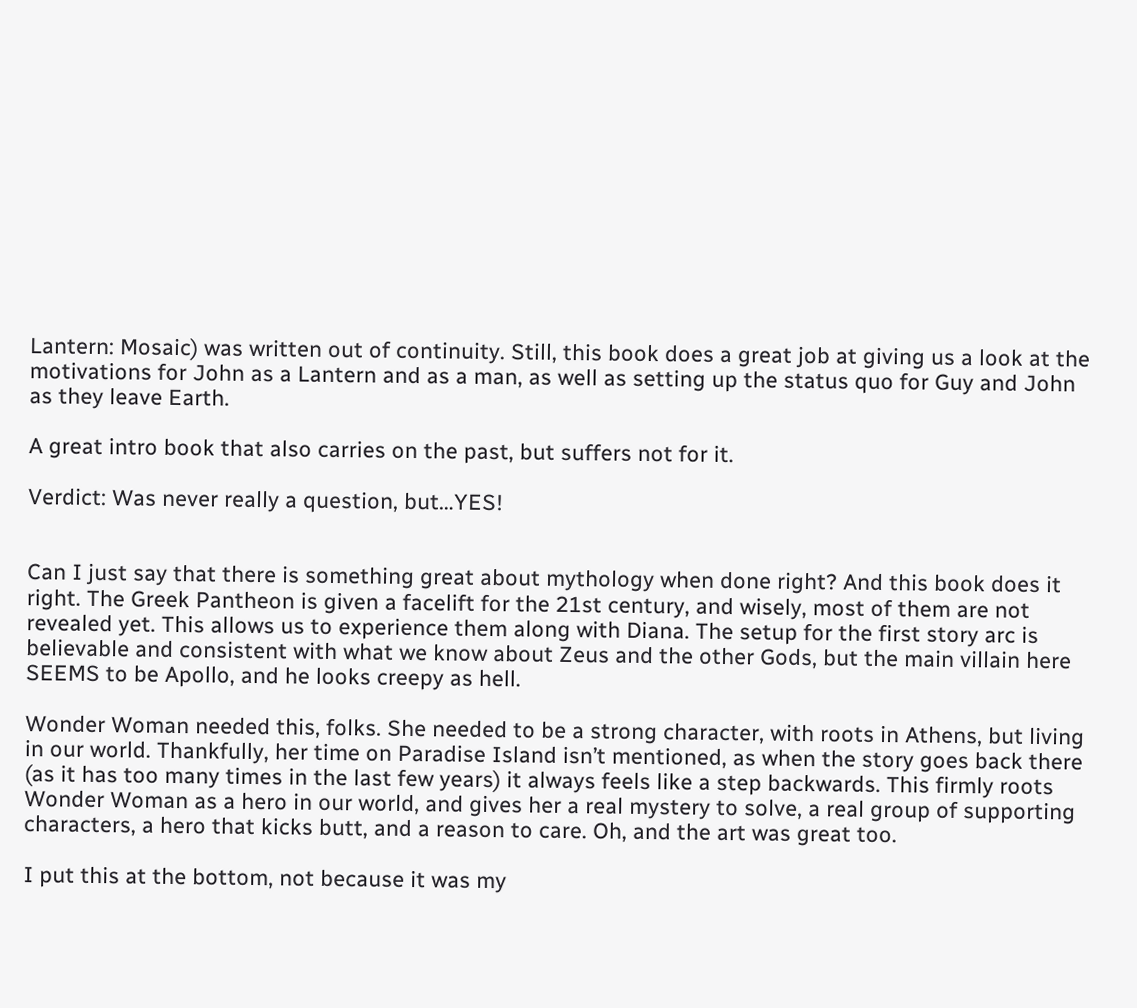Lantern: Mosaic) was written out of continuity. Still, this book does a great job at giving us a look at the motivations for John as a Lantern and as a man, as well as setting up the status quo for Guy and John as they leave Earth.

A great intro book that also carries on the past, but suffers not for it.

Verdict: Was never really a question, but…YES!


Can I just say that there is something great about mythology when done right? And this book does it right. The Greek Pantheon is given a facelift for the 21st century, and wisely, most of them are not revealed yet. This allows us to experience them along with Diana. The setup for the first story arc is believable and consistent with what we know about Zeus and the other Gods, but the main villain here SEEMS to be Apollo, and he looks creepy as hell.

Wonder Woman needed this, folks. She needed to be a strong character, with roots in Athens, but living in our world. Thankfully, her time on Paradise Island isn’t mentioned, as when the story goes back there (as it has too many times in the last few years) it always feels like a step backwards. This firmly roots Wonder Woman as a hero in our world, and gives her a real mystery to solve, a real group of supporting characters, a hero that kicks butt, and a reason to care. Oh, and the art was great too.

I put this at the bottom, not because it was my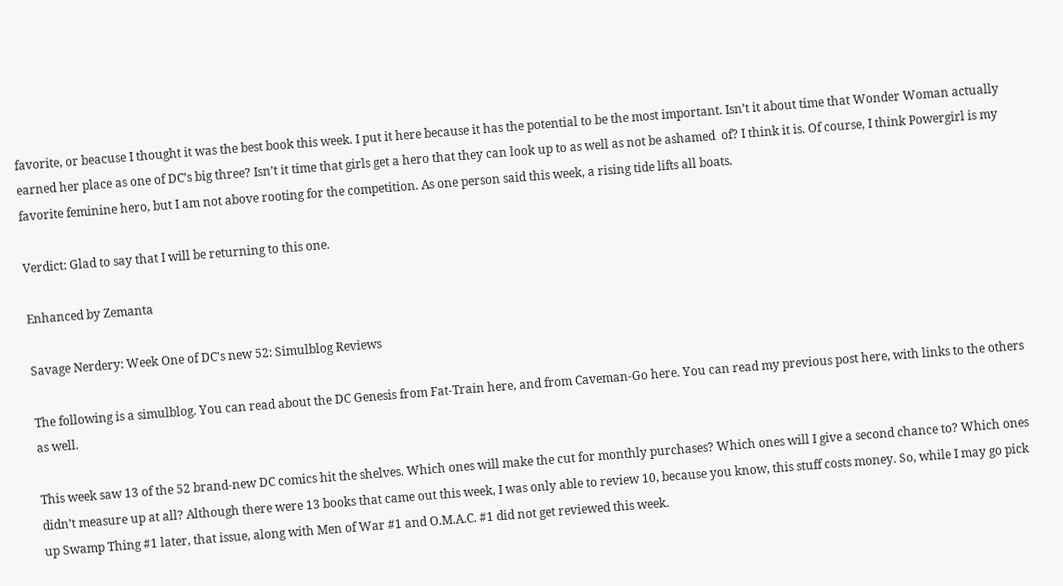favorite, or beacuse I thought it was the best book this week. I put it here because it has the potential to be the most important. Isn’t it about time that Wonder Woman actually earned her place as one of DC’s big three? Isn’t it time that girls get a hero that they can look up to as well as not be ashamed  of? I think it is. Of course, I think Powergirl is my favorite feminine hero, but I am not above rooting for the competition. As one person said this week, a rising tide lifts all boats.

Verdict: Glad to say that I will be returning to this one.

Enhanced by Zemanta

Savage Nerdery: Week One of DC's new 52: Simulblog Reviews

The following is a simulblog. You can read about the DC Genesis from Fat-Train here, and from Caveman-Go here. You can read my previous post here, with links to the others as well.

This week saw 13 of the 52 brand-new DC comics hit the shelves. Which ones will make the cut for monthly purchases? Which ones will I give a second chance to? Which ones didn’t measure up at all? Although there were 13 books that came out this week, I was only able to review 10, because you know, this stuff costs money. So, while I may go pick up Swamp Thing #1 later, that issue, along with Men of War #1 and O.M.A.C. #1 did not get reviewed this week.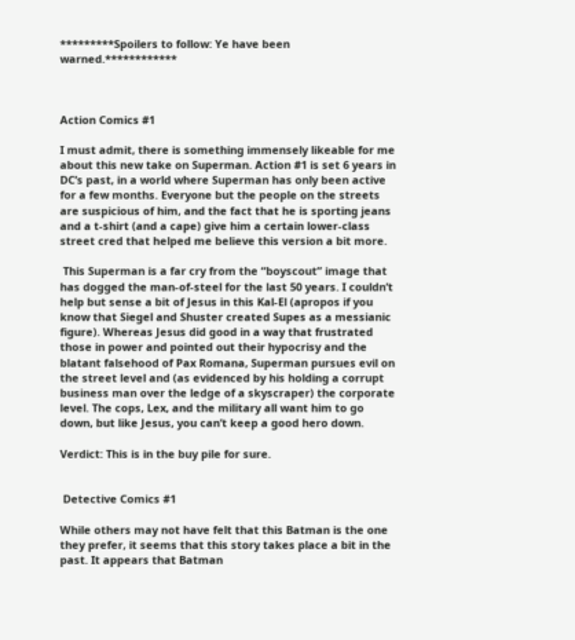*********Spoilers to follow: Ye have been warned.************



Action Comics #1

I must admit, there is something immensely likeable for me about this new take on Superman. Action #1 is set 6 years in DC’s past, in a world where Superman has only been active for a few months. Everyone but the people on the streets are suspicious of him, and the fact that he is sporting jeans and a t-shirt (and a cape) give him a certain lower-class street cred that helped me believe this version a bit more.

 This Superman is a far cry from the “boyscout” image that has dogged the man-of-steel for the last 50 years. I couldn’t help but sense a bit of Jesus in this Kal-El (apropos if you know that Siegel and Shuster created Supes as a messianic figure). Whereas Jesus did good in a way that frustrated those in power and pointed out their hypocrisy and the blatant falsehood of Pax Romana, Superman pursues evil on the street level and (as evidenced by his holding a corrupt business man over the ledge of a skyscraper) the corporate level. The cops, Lex, and the military all want him to go down, but like Jesus, you can’t keep a good hero down.

Verdict: This is in the buy pile for sure.


 Detective Comics #1

While others may not have felt that this Batman is the one they prefer, it seems that this story takes place a bit in the past. It appears that Batman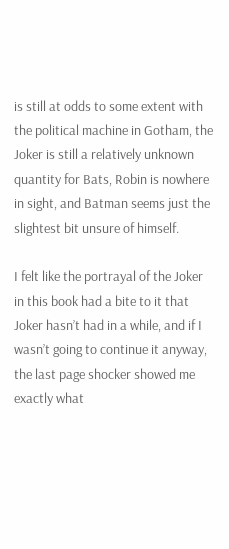is still at odds to some extent with the political machine in Gotham, the Joker is still a relatively unknown quantity for Bats, Robin is nowhere in sight, and Batman seems just the slightest bit unsure of himself.

I felt like the portrayal of the Joker in this book had a bite to it that Joker hasn’t had in a while, and if I wasn’t going to continue it anyway, the last page shocker showed me exactly what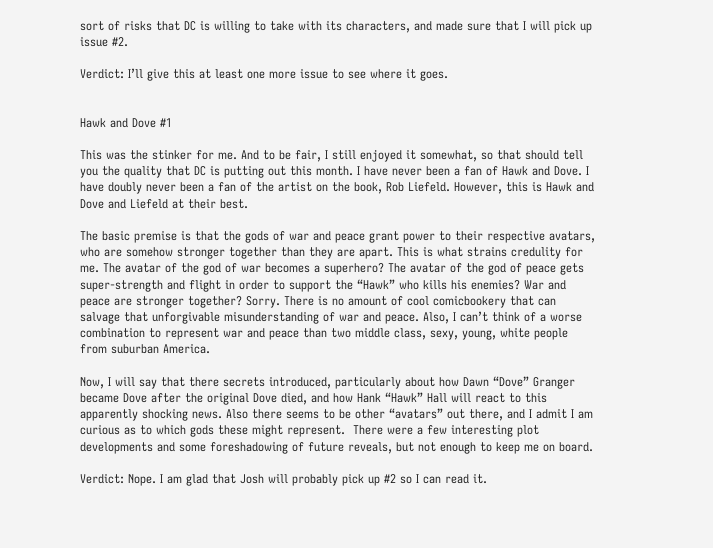sort of risks that DC is willing to take with its characters, and made sure that I will pick up issue #2.

Verdict: I’ll give this at least one more issue to see where it goes.


Hawk and Dove #1

This was the stinker for me. And to be fair, I still enjoyed it somewhat, so that should tell you the quality that DC is putting out this month. I have never been a fan of Hawk and Dove. I have doubly never been a fan of the artist on the book, Rob Liefeld. However, this is Hawk and Dove and Liefeld at their best.

The basic premise is that the gods of war and peace grant power to their respective avatars, who are somehow stronger together than they are apart. This is what strains credulity for me. The avatar of the god of war becomes a superhero? The avatar of the god of peace gets super-strength and flight in order to support the “Hawk” who kills his enemies? War and peace are stronger together? Sorry. There is no amount of cool comicbookery that can salvage that unforgivable misunderstanding of war and peace. Also, I can’t think of a worse combination to represent war and peace than two middle class, sexy, young, white people from suburban America.

Now, I will say that there secrets introduced, particularly about how Dawn “Dove” Granger became Dove after the original Dove died, and how Hank “Hawk” Hall will react to this apparently shocking news. Also there seems to be other “avatars” out there, and I admit I am curious as to which gods these might represent.  There were a few interesting plot developments and some foreshadowing of future reveals, but not enough to keep me on board.

Verdict: Nope. I am glad that Josh will probably pick up #2 so I can read it.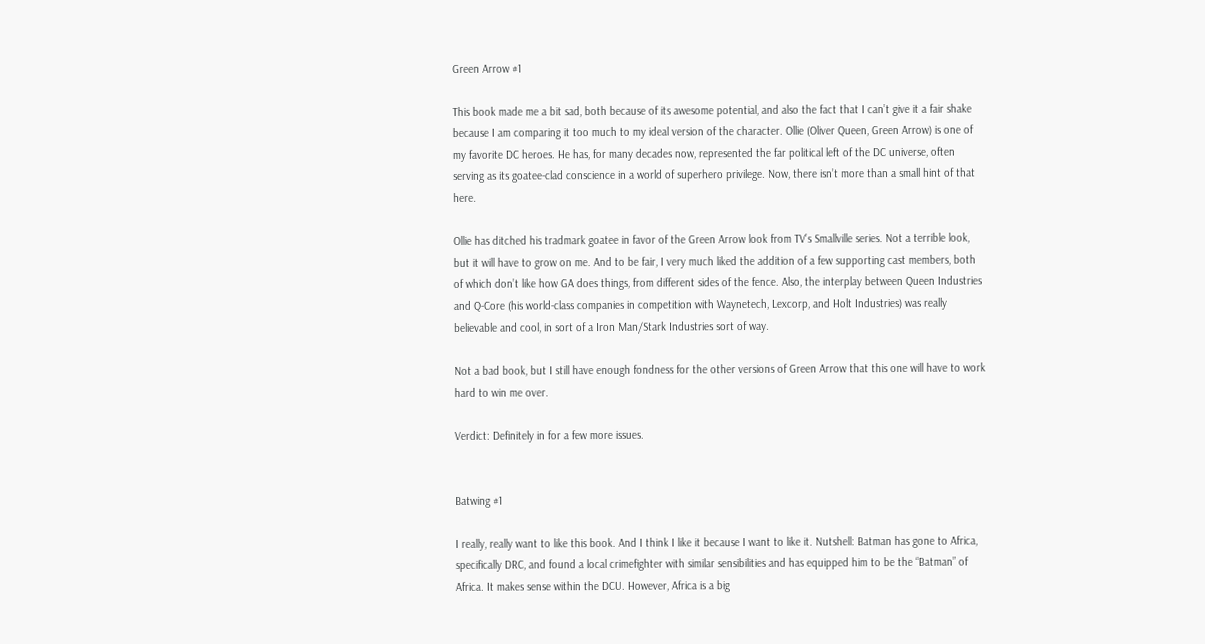Green Arrow #1

This book made me a bit sad, both because of its awesome potential, and also the fact that I can’t give it a fair shake because I am comparing it too much to my ideal version of the character. Ollie (Oliver Queen, Green Arrow) is one of my favorite DC heroes. He has, for many decades now, represented the far political left of the DC universe, often serving as its goatee-clad conscience in a world of superhero privilege. Now, there isn’t more than a small hint of that here.

Ollie has ditched his tradmark goatee in favor of the Green Arrow look from TV’s Smallville series. Not a terrible look, but it will have to grow on me. And to be fair, I very much liked the addition of a few supporting cast members, both of which don’t like how GA does things, from different sides of the fence. Also, the interplay between Queen Industries and Q-Core (his world-class companies in competition with Waynetech, Lexcorp, and Holt Industries) was really believable and cool, in sort of a Iron Man/Stark Industries sort of way.

Not a bad book, but I still have enough fondness for the other versions of Green Arrow that this one will have to work hard to win me over.

Verdict: Definitely in for a few more issues.


Batwing #1

I really, really want to like this book. And I think I like it because I want to like it. Nutshell: Batman has gone to Africa, specifically DRC, and found a local crimefighter with similar sensibilities and has equipped him to be the “Batman” of Africa. It makes sense within the DCU. However, Africa is a big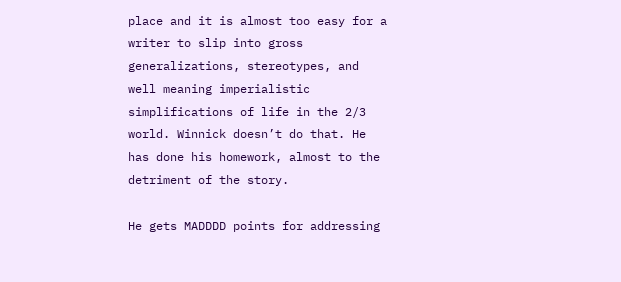place and it is almost too easy for a writer to slip into gross generalizations, stereotypes, and well meaning imperialistic simplifications of life in the 2/3 world. Winnick doesn’t do that. He has done his homework, almost to the detriment of the story.

He gets MADDDD points for addressing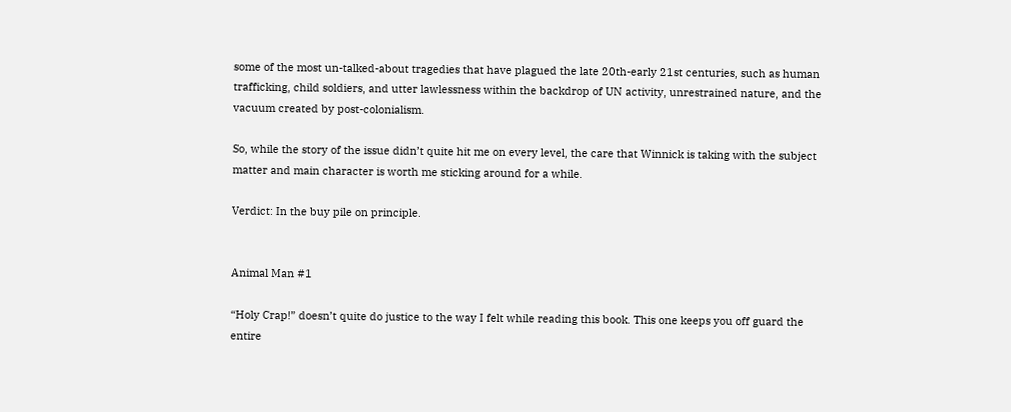some of the most un-talked-about tragedies that have plagued the late 20th-early 21st centuries, such as human trafficking, child soldiers, and utter lawlessness within the backdrop of UN activity, unrestrained nature, and the vacuum created by post-colonialism.

So, while the story of the issue didn’t quite hit me on every level, the care that Winnick is taking with the subject matter and main character is worth me sticking around for a while.

Verdict: In the buy pile on principle.


Animal Man #1

“Holy Crap!” doesn’t quite do justice to the way I felt while reading this book. This one keeps you off guard the entire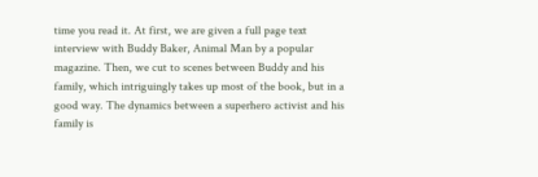time you read it. At first, we are given a full page text interview with Buddy Baker, Animal Man by a popular magazine. Then, we cut to scenes between Buddy and his family, which intriguingly takes up most of the book, but in a good way. The dynamics between a superhero activist and his family is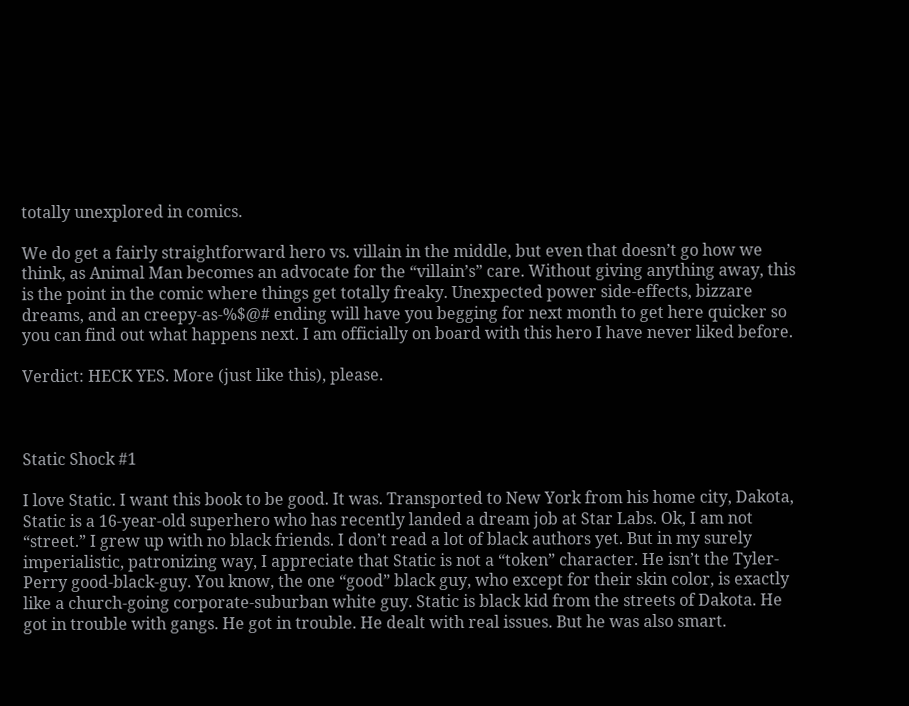totally unexplored in comics.

We do get a fairly straightforward hero vs. villain in the middle, but even that doesn’t go how we think, as Animal Man becomes an advocate for the “villain’s” care. Without giving anything away, this is the point in the comic where things get totally freaky. Unexpected power side-effects, bizzare dreams, and an creepy-as-%$@# ending will have you begging for next month to get here quicker so you can find out what happens next. I am officially on board with this hero I have never liked before.

Verdict: HECK YES. More (just like this), please.



Static Shock #1

I love Static. I want this book to be good. It was. Transported to New York from his home city, Dakota, Static is a 16-year-old superhero who has recently landed a dream job at Star Labs. Ok, I am not “street.” I grew up with no black friends. I don’t read a lot of black authors yet. But in my surely imperialistic, patronizing way, I appreciate that Static is not a “token” character. He isn’t the Tyler-Perry good-black-guy. You know, the one “good” black guy, who except for their skin color, is exactly like a church-going corporate-suburban white guy. Static is black kid from the streets of Dakota. He got in trouble with gangs. He got in trouble. He dealt with real issues. But he was also smart.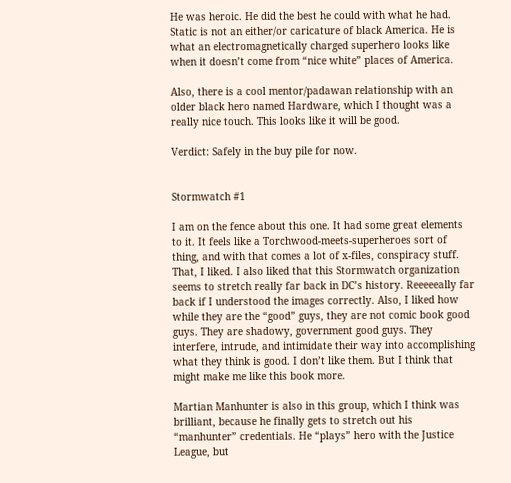He was heroic. He did the best he could with what he had. Static is not an either/or caricature of black America. He is what an electromagnetically charged superhero looks like when it doesn’t come from “nice white” places of America.

Also, there is a cool mentor/padawan relationship with an older black hero named Hardware, which I thought was a really nice touch. This looks like it will be good.

Verdict: Safely in the buy pile for now.


Stormwatch #1

I am on the fence about this one. It had some great elements to it. It feels like a Torchwood-meets-superheroes sort of thing, and with that comes a lot of x-files, conspiracy stuff. That, I liked. I also liked that this Stormwatch organization seems to stretch really far back in DC’s history. Reeeeeally far back if I understood the images correctly. Also, I liked how while they are the “good” guys, they are not comic book good guys. They are shadowy, government good guys. They interfere, intrude, and intimidate their way into accomplishing what they think is good. I don’t like them. But I think that might make me like this book more.

Martian Manhunter is also in this group, which I think was brilliant, because he finally gets to stretch out his “manhunter” credentials. He “plays” hero with the Justice League, but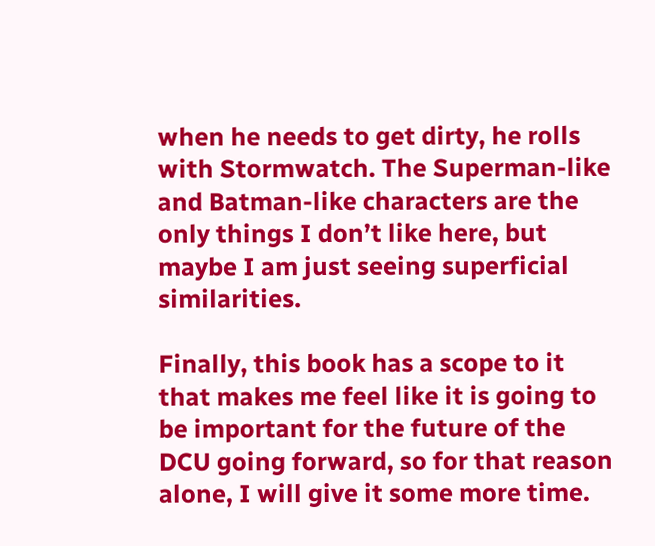when he needs to get dirty, he rolls with Stormwatch. The Superman-like and Batman-like characters are the only things I don’t like here, but maybe I am just seeing superficial similarities.

Finally, this book has a scope to it that makes me feel like it is going to be important for the future of the DCU going forward, so for that reason alone, I will give it some more time.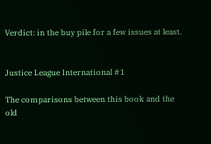Verdict: in the buy pile for a few issues at least.


Justice League International #1

The comparisons between this book and the old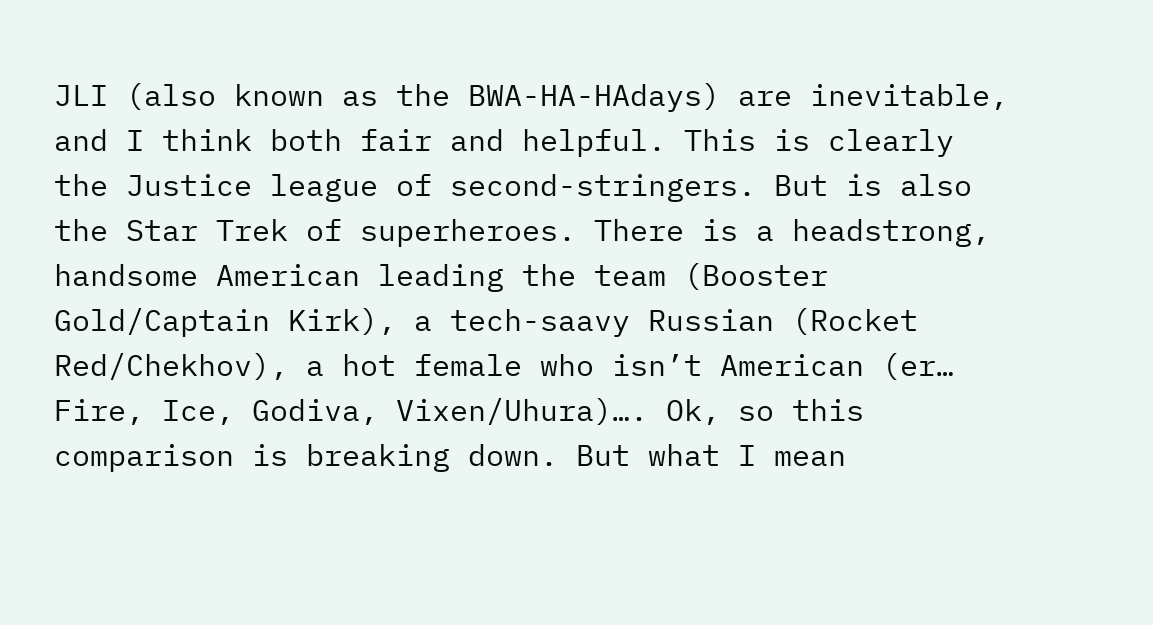JLI (also known as the BWA-HA-HAdays) are inevitable, and I think both fair and helpful. This is clearly the Justice league of second-stringers. But is also the Star Trek of superheroes. There is a headstrong, handsome American leading the team (Booster Gold/Captain Kirk), a tech-saavy Russian (Rocket Red/Chekhov), a hot female who isn’t American (er… Fire, Ice, Godiva, Vixen/Uhura)…. Ok, so this comparison is breaking down. But what I mean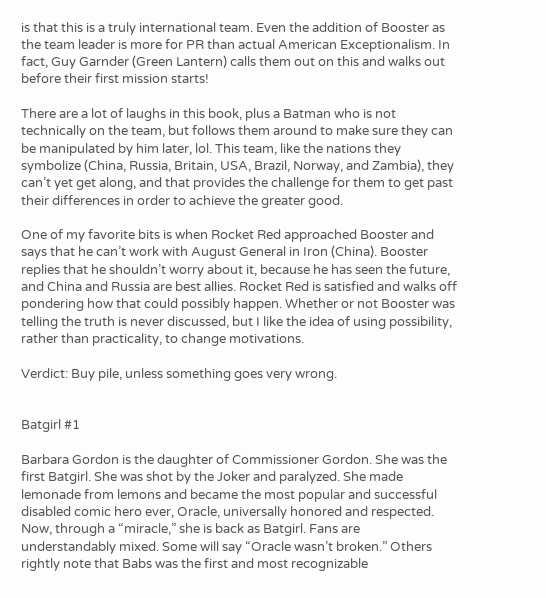is that this is a truly international team. Even the addition of Booster as the team leader is more for PR than actual American Exceptionalism. In fact, Guy Garnder (Green Lantern) calls them out on this and walks out before their first mission starts!

There are a lot of laughs in this book, plus a Batman who is not technically on the team, but follows them around to make sure they can be manipulated by him later, lol. This team, like the nations they symbolize (China, Russia, Britain, USA, Brazil, Norway, and Zambia), they can’t yet get along, and that provides the challenge for them to get past their differences in order to achieve the greater good.

One of my favorite bits is when Rocket Red approached Booster and says that he can’t work with August General in Iron (China). Booster replies that he shouldn’t worry about it, because he has seen the future, and China and Russia are best allies. Rocket Red is satisfied and walks off pondering how that could possibly happen. Whether or not Booster was telling the truth is never discussed, but I like the idea of using possibility, rather than practicality, to change motivations.

Verdict: Buy pile, unless something goes very wrong.


Batgirl #1

Barbara Gordon is the daughter of Commissioner Gordon. She was the first Batgirl. She was shot by the Joker and paralyzed. She made lemonade from lemons and became the most popular and successful disabled comic hero ever, Oracle, universally honored and respected. Now, through a “miracle,” she is back as Batgirl. Fans are understandably mixed. Some will say “Oracle wasn’t broken.” Others rightly note that Babs was the first and most recognizable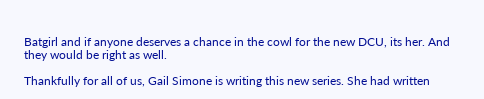Batgirl and if anyone deserves a chance in the cowl for the new DCU, its her. And they would be right as well.

Thankfully for all of us, Gail Simone is writing this new series. She had written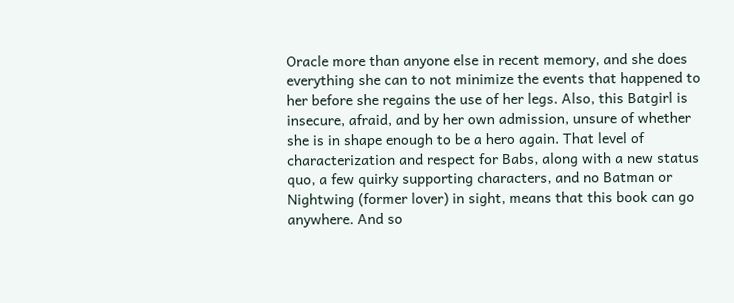Oracle more than anyone else in recent memory, and she does everything she can to not minimize the events that happened to her before she regains the use of her legs. Also, this Batgirl is insecure, afraid, and by her own admission, unsure of whether she is in shape enough to be a hero again. That level of characterization and respect for Babs, along with a new status quo, a few quirky supporting characters, and no Batman or Nightwing (former lover) in sight, means that this book can go anywhere. And so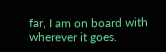far, I am on board with wherever it goes.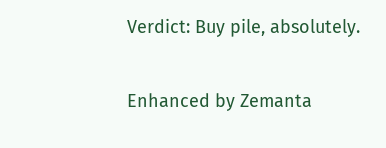Verdict: Buy pile, absolutely.

Enhanced by Zemanta